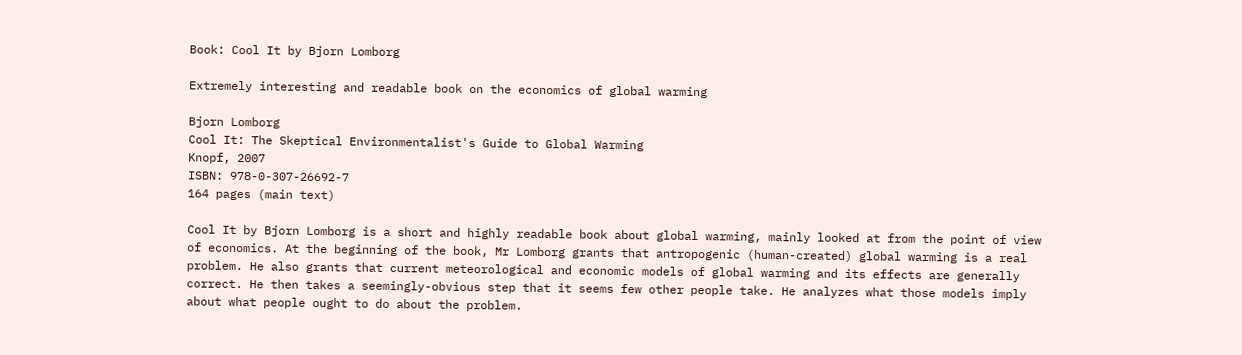Book: Cool It by Bjorn Lomborg

Extremely interesting and readable book on the economics of global warming

Bjorn Lomborg
Cool It: The Skeptical Environmentalist's Guide to Global Warming
Knopf, 2007
ISBN: 978-0-307-26692-7
164 pages (main text)

Cool It by Bjorn Lomborg is a short and highly readable book about global warming, mainly looked at from the point of view of economics. At the beginning of the book, Mr Lomborg grants that antropogenic (human-created) global warming is a real problem. He also grants that current meteorological and economic models of global warming and its effects are generally correct. He then takes a seemingly-obvious step that it seems few other people take. He analyzes what those models imply about what people ought to do about the problem.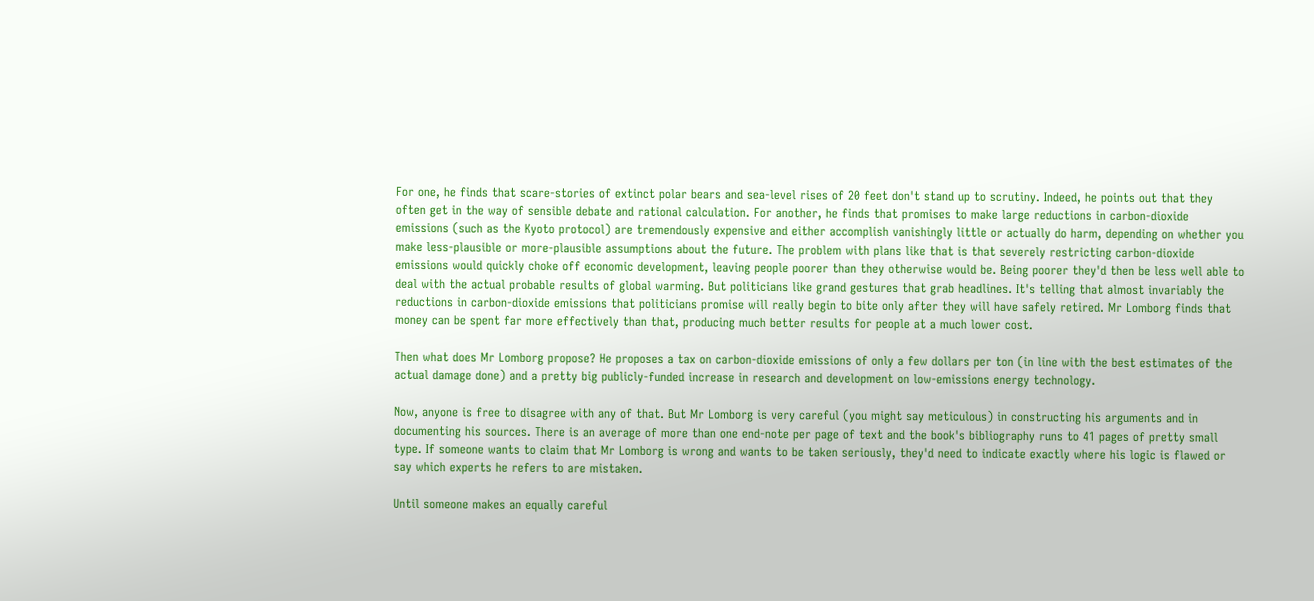For one, he finds that scare-stories of extinct polar bears and sea-level rises of 20 feet don't stand up to scrutiny. Indeed, he points out that they often get in the way of sensible debate and rational calculation. For another, he finds that promises to make large reductions in carbon-dioxide emissions (such as the Kyoto protocol) are tremendously expensive and either accomplish vanishingly little or actually do harm, depending on whether you make less-plausible or more-plausible assumptions about the future. The problem with plans like that is that severely restricting carbon-dioxide emissions would quickly choke off economic development, leaving people poorer than they otherwise would be. Being poorer they'd then be less well able to deal with the actual probable results of global warming. But politicians like grand gestures that grab headlines. It's telling that almost invariably the reductions in carbon-dioxide emissions that politicians promise will really begin to bite only after they will have safely retired. Mr Lomborg finds that money can be spent far more effectively than that, producing much better results for people at a much lower cost.

Then what does Mr Lomborg propose? He proposes a tax on carbon-dioxide emissions of only a few dollars per ton (in line with the best estimates of the actual damage done) and a pretty big publicly-funded increase in research and development on low-emissions energy technology.

Now, anyone is free to disagree with any of that. But Mr Lomborg is very careful (you might say meticulous) in constructing his arguments and in documenting his sources. There is an average of more than one end-note per page of text and the book's bibliography runs to 41 pages of pretty small type. If someone wants to claim that Mr Lomborg is wrong and wants to be taken seriously, they'd need to indicate exactly where his logic is flawed or say which experts he refers to are mistaken.

Until someone makes an equally careful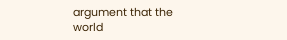argument that the world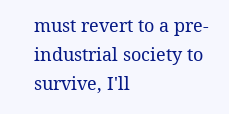must revert to a pre-industrial society to survive, I'll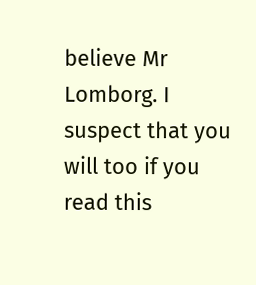believe Mr Lomborg. I suspect that you will too if you read this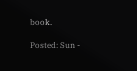book.

Posted: Sun -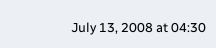July 13, 2008 at 04:30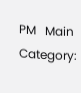PM   Main   Category: